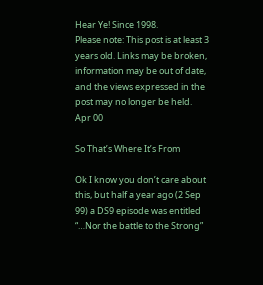Hear Ye! Since 1998.
Please note: This post is at least 3 years old. Links may be broken, information may be out of date, and the views expressed in the post may no longer be held.
Apr 00

So That’s Where It’s From

Ok I know you don’t care about this, but half a year ago (2 Sep 99) a DS9 episode was entitled “…Nor the battle to the Strong”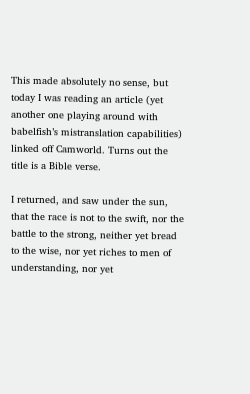This made absolutely no sense, but today I was reading an article (yet another one playing around with babelfish’s mistranslation capabilities) linked off Camworld. Turns out the title is a Bible verse.

I returned, and saw under the sun, that the race is not to the swift, nor the battle to the strong, neither yet bread to the wise, nor yet riches to men of understanding, nor yet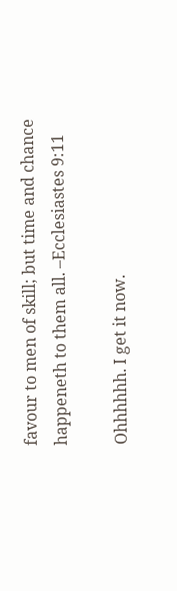favour to men of skill; but time and chance happeneth to them all. –Ecclesiastes 9:11

Ohhhhhh. I get it now.